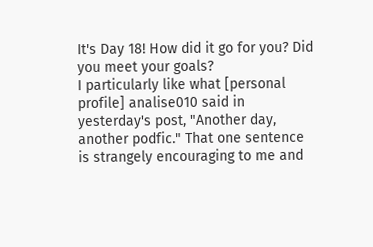It's Day 18! How did it go for you? Did you meet your goals?
I particularly like what [personal profile] analise010 said in yesterday's post, "Another day, another podfic." That one sentence is strangely encouraging to me and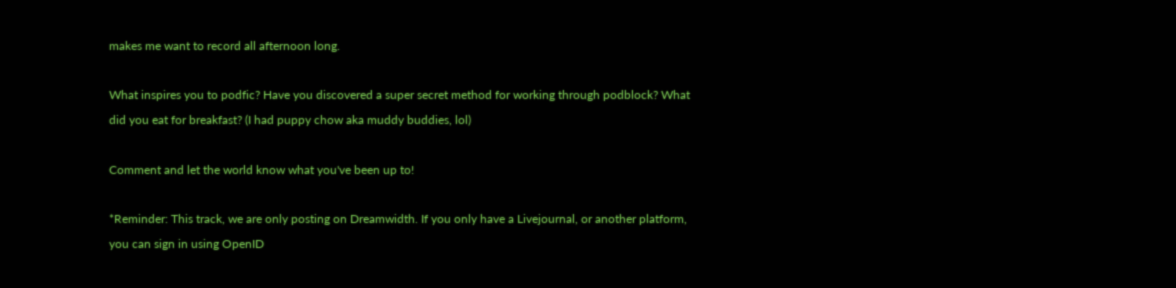makes me want to record all afternoon long.

What inspires you to podfic? Have you discovered a super secret method for working through podblock? What did you eat for breakfast? (I had puppy chow aka muddy buddies, lol)

Comment and let the world know what you've been up to!

*Reminder: This track, we are only posting on Dreamwidth. If you only have a Livejournal, or another platform, you can sign in using OpenID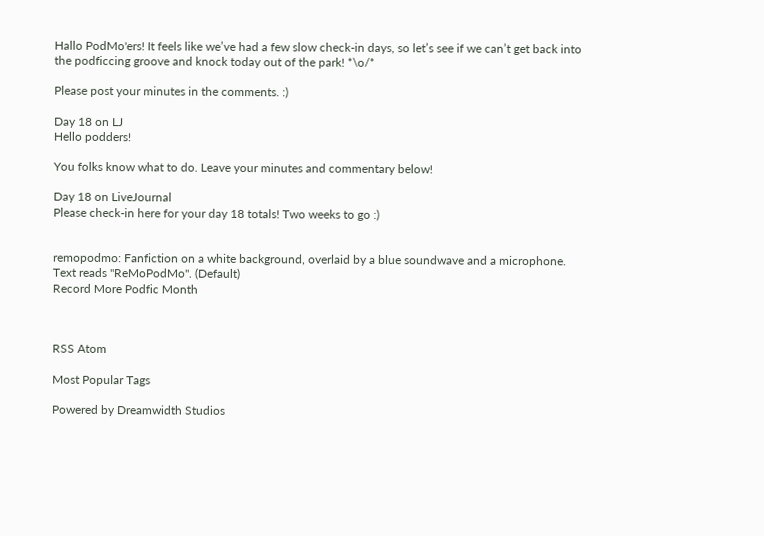Hallo PodMo'ers! It feels like we’ve had a few slow check-in days, so let’s see if we can’t get back into the podficcing groove and knock today out of the park! *\o/*

Please post your minutes in the comments. :)

Day 18 on LJ
Hello podders!

You folks know what to do. Leave your minutes and commentary below!

Day 18 on LiveJournal
Please check-in here for your day 18 totals! Two weeks to go :)


remopodmo: Fanfiction on a white background, overlaid by a blue soundwave and a microphone. Text reads "ReMoPodMo". (Default)
Record More Podfic Month



RSS Atom

Most Popular Tags

Powered by Dreamwidth Studios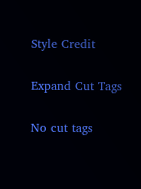Style Credit

Expand Cut Tags

No cut tags